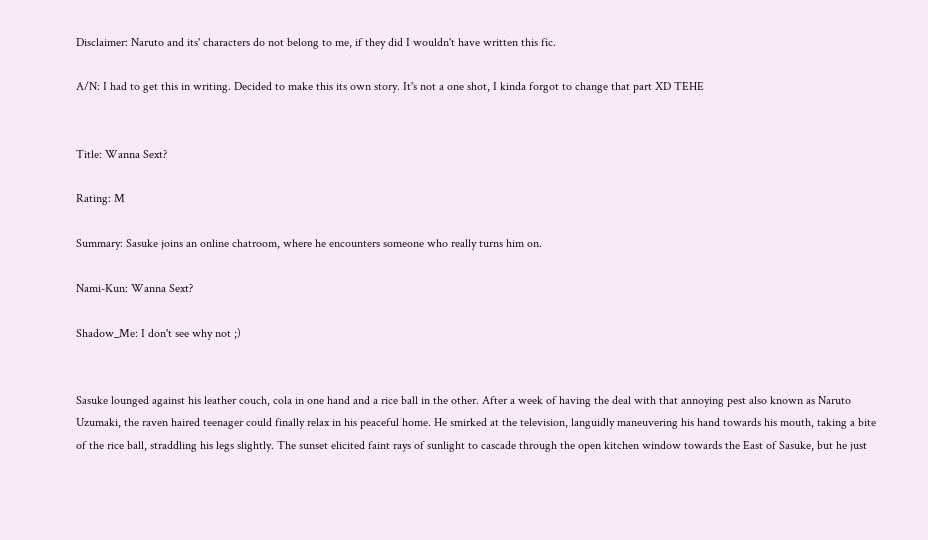Disclaimer: Naruto and its' characters do not belong to me, if they did I wouldn't have written this fic.

A/N: I had to get this in writing. Decided to make this its own story. It's not a one shot, I kinda forgot to change that part XD TEHE


Title: Wanna Sext?

Rating: M

Summary: Sasuke joins an online chatroom, where he encounters someone who really turns him on.

Nami-Kun: Wanna Sext?

Shadow_Me: I don't see why not ;)


Sasuke lounged against his leather couch, cola in one hand and a rice ball in the other. After a week of having the deal with that annoying pest also known as Naruto Uzumaki, the raven haired teenager could finally relax in his peaceful home. He smirked at the television, languidly maneuvering his hand towards his mouth, taking a bite of the rice ball, straddling his legs slightly. The sunset elicited faint rays of sunlight to cascade through the open kitchen window towards the East of Sasuke, but he just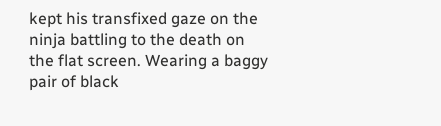kept his transfixed gaze on the ninja battling to the death on the flat screen. Wearing a baggy pair of black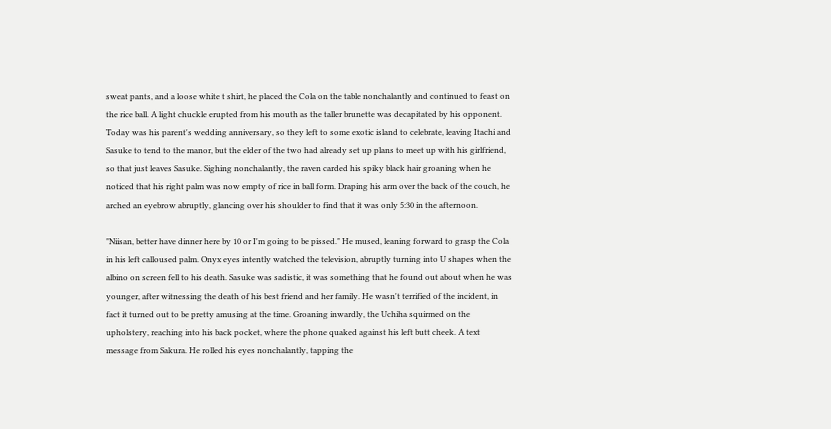sweat pants, and a loose white t shirt, he placed the Cola on the table nonchalantly and continued to feast on the rice ball. A light chuckle erupted from his mouth as the taller brunette was decapitated by his opponent. Today was his parent's wedding anniversary, so they left to some exotic island to celebrate, leaving Itachi and Sasuke to tend to the manor, but the elder of the two had already set up plans to meet up with his girlfriend, so that just leaves Sasuke. Sighing nonchalantly, the raven carded his spiky black hair groaning when he noticed that his right palm was now empty of rice in ball form. Draping his arm over the back of the couch, he arched an eyebrow abruptly, glancing over his shoulder to find that it was only 5:30 in the afternoon.

"Niisan, better have dinner here by 10 or I'm going to be pissed." He mused, leaning forward to grasp the Cola in his left calloused palm. Onyx eyes intently watched the television, abruptly turning into U shapes when the albino on screen fell to his death. Sasuke was sadistic, it was something that he found out about when he was younger, after witnessing the death of his best friend and her family. He wasn't terrified of the incident, in fact it turned out to be pretty amusing at the time. Groaning inwardly, the Uchiha squirmed on the upholstery, reaching into his back pocket, where the phone quaked against his left butt cheek. A text message from Sakura. He rolled his eyes nonchalantly, tapping the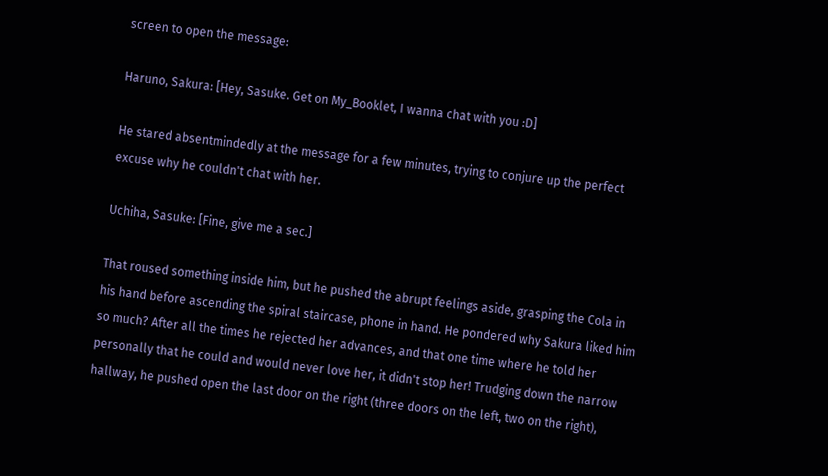screen to open the message:

Haruno, Sakura: [Hey, Sasuke. Get on My_Booklet, I wanna chat with you :D]

He stared absentmindedly at the message for a few minutes, trying to conjure up the perfect excuse why he couldn't chat with her.

Uchiha, Sasuke: [Fine, give me a sec.]

That roused something inside him, but he pushed the abrupt feelings aside, grasping the Cola in his hand before ascending the spiral staircase, phone in hand. He pondered why Sakura liked him so much? After all the times he rejected her advances, and that one time where he told her personally that he could and would never love her, it didn't stop her! Trudging down the narrow hallway, he pushed open the last door on the right (three doors on the left, two on the right),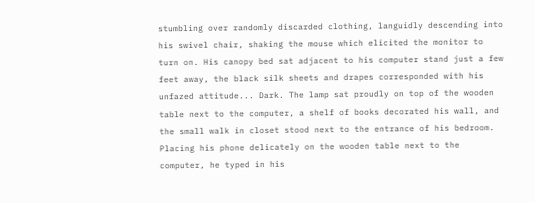stumbling over randomly discarded clothing, languidly descending into his swivel chair, shaking the mouse which elicited the monitor to turn on. His canopy bed sat adjacent to his computer stand just a few feet away, the black silk sheets and drapes corresponded with his unfazed attitude... Dark. The lamp sat proudly on top of the wooden table next to the computer, a shelf of books decorated his wall, and the small walk in closet stood next to the entrance of his bedroom. Placing his phone delicately on the wooden table next to the computer, he typed in his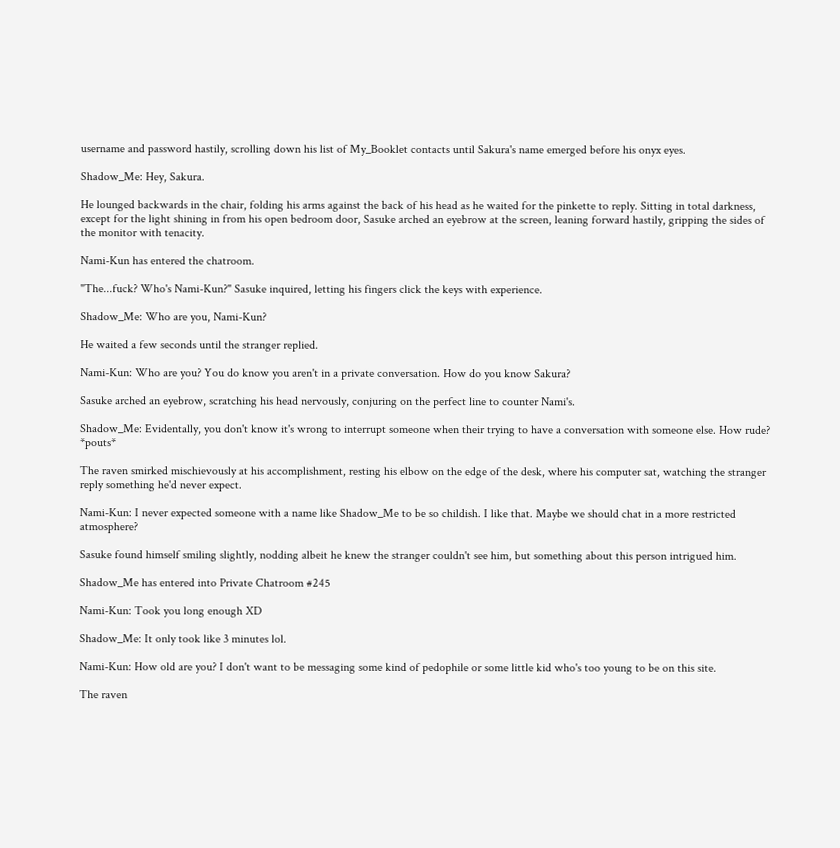username and password hastily, scrolling down his list of My_Booklet contacts until Sakura's name emerged before his onyx eyes.

Shadow_Me: Hey, Sakura.

He lounged backwards in the chair, folding his arms against the back of his head as he waited for the pinkette to reply. Sitting in total darkness, except for the light shining in from his open bedroom door, Sasuke arched an eyebrow at the screen, leaning forward hastily, gripping the sides of the monitor with tenacity.

Nami-Kun has entered the chatroom.

"The...fuck? Who's Nami-Kun?" Sasuke inquired, letting his fingers click the keys with experience.

Shadow_Me: Who are you, Nami-Kun?

He waited a few seconds until the stranger replied.

Nami-Kun: Who are you? You do know you aren't in a private conversation. How do you know Sakura?

Sasuke arched an eyebrow, scratching his head nervously, conjuring on the perfect line to counter Nami's.

Shadow_Me: Evidentally, you don't know it's wrong to interrupt someone when their trying to have a conversation with someone else. How rude? *pouts*

The raven smirked mischievously at his accomplishment, resting his elbow on the edge of the desk, where his computer sat, watching the stranger reply something he'd never expect.

Nami-Kun: I never expected someone with a name like Shadow_Me to be so childish. I like that. Maybe we should chat in a more restricted atmosphere?

Sasuke found himself smiling slightly, nodding albeit he knew the stranger couldn't see him, but something about this person intrigued him.

Shadow_Me has entered into Private Chatroom #245

Nami-Kun: Took you long enough XD

Shadow_Me: It only took like 3 minutes lol.

Nami-Kun: How old are you? I don't want to be messaging some kind of pedophile or some little kid who's too young to be on this site.

The raven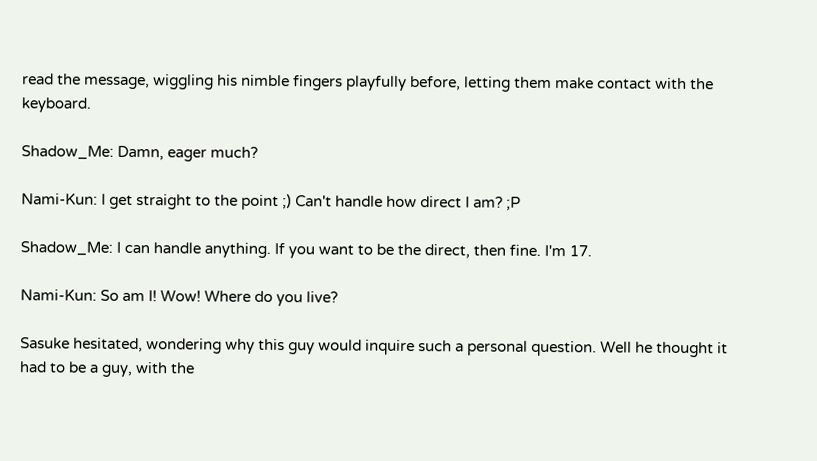read the message, wiggling his nimble fingers playfully before, letting them make contact with the keyboard.

Shadow_Me: Damn, eager much?

Nami-Kun: I get straight to the point ;) Can't handle how direct I am? ;P

Shadow_Me: I can handle anything. If you want to be the direct, then fine. I'm 17.

Nami-Kun: So am I! Wow! Where do you live?

Sasuke hesitated, wondering why this guy would inquire such a personal question. Well he thought it had to be a guy, with the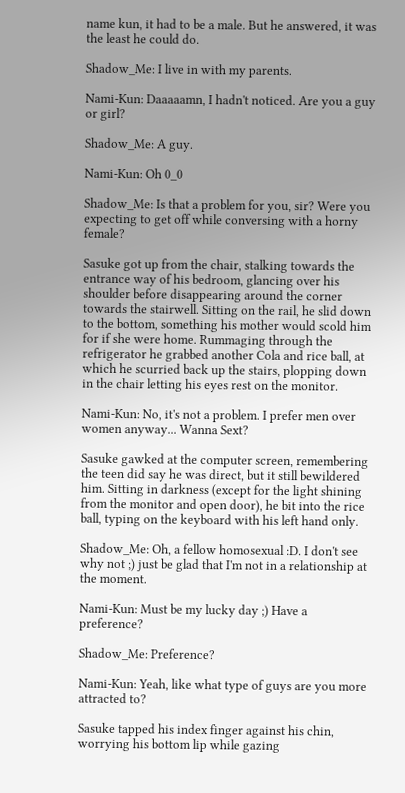name kun, it had to be a male. But he answered, it was the least he could do.

Shadow_Me: I live in with my parents.

Nami-Kun: Daaaaamn, I hadn't noticed. Are you a guy or girl?

Shadow_Me: A guy.

Nami-Kun: Oh 0_0

Shadow_Me: Is that a problem for you, sir? Were you expecting to get off while conversing with a horny female?

Sasuke got up from the chair, stalking towards the entrance way of his bedroom, glancing over his shoulder before disappearing around the corner towards the stairwell. Sitting on the rail, he slid down to the bottom, something his mother would scold him for if she were home. Rummaging through the refrigerator he grabbed another Cola and rice ball, at which he scurried back up the stairs, plopping down in the chair letting his eyes rest on the monitor.

Nami-Kun: No, it's not a problem. I prefer men over women anyway... Wanna Sext?

Sasuke gawked at the computer screen, remembering the teen did say he was direct, but it still bewildered him. Sitting in darkness (except for the light shining from the monitor and open door), he bit into the rice ball, typing on the keyboard with his left hand only.

Shadow_Me: Oh, a fellow homosexual :D. I don't see why not ;) just be glad that I'm not in a relationship at the moment.

Nami-Kun: Must be my lucky day ;) Have a preference?

Shadow_Me: Preference?

Nami-Kun: Yeah, like what type of guys are you more attracted to?

Sasuke tapped his index finger against his chin, worrying his bottom lip while gazing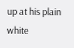up at his plain white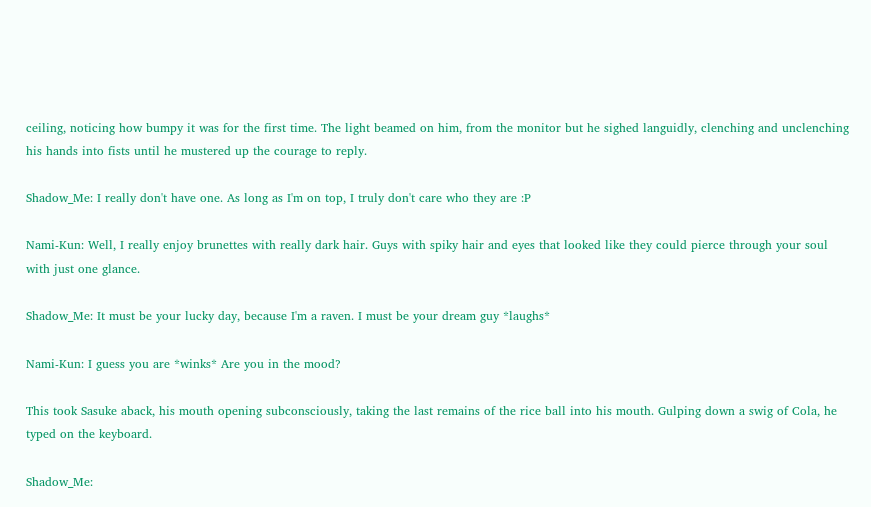ceiling, noticing how bumpy it was for the first time. The light beamed on him, from the monitor but he sighed languidly, clenching and unclenching his hands into fists until he mustered up the courage to reply.

Shadow_Me: I really don't have one. As long as I'm on top, I truly don't care who they are :P

Nami-Kun: Well, I really enjoy brunettes with really dark hair. Guys with spiky hair and eyes that looked like they could pierce through your soul with just one glance.

Shadow_Me: It must be your lucky day, because I'm a raven. I must be your dream guy *laughs*

Nami-Kun: I guess you are *winks* Are you in the mood?

This took Sasuke aback, his mouth opening subconsciously, taking the last remains of the rice ball into his mouth. Gulping down a swig of Cola, he typed on the keyboard.

Shadow_Me: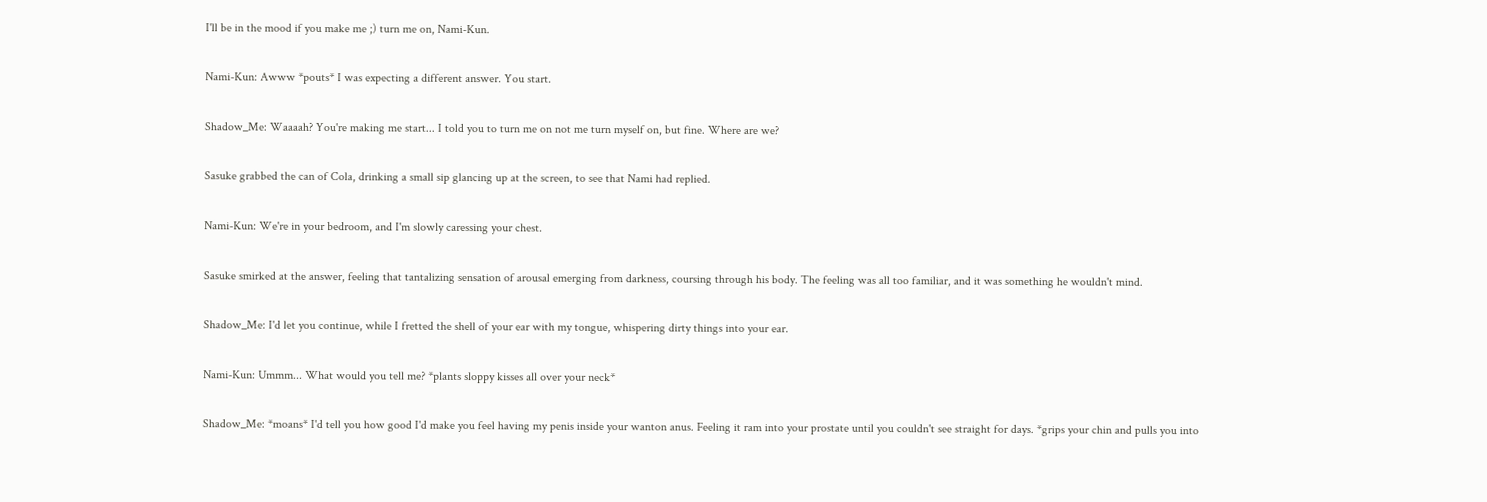I'll be in the mood if you make me ;) turn me on, Nami-Kun.

Nami-Kun: Awww *pouts* I was expecting a different answer. You start.

Shadow_Me: Waaaah? You're making me start... I told you to turn me on not me turn myself on, but fine. Where are we?

Sasuke grabbed the can of Cola, drinking a small sip glancing up at the screen, to see that Nami had replied.

Nami-Kun: We're in your bedroom, and I'm slowly caressing your chest.

Sasuke smirked at the answer, feeling that tantalizing sensation of arousal emerging from darkness, coursing through his body. The feeling was all too familiar, and it was something he wouldn't mind.

Shadow_Me: I'd let you continue, while I fretted the shell of your ear with my tongue, whispering dirty things into your ear.

Nami-Kun: Ummm... What would you tell me? *plants sloppy kisses all over your neck*

Shadow_Me: *moans* I'd tell you how good I'd make you feel having my penis inside your wanton anus. Feeling it ram into your prostate until you couldn't see straight for days. *grips your chin and pulls you into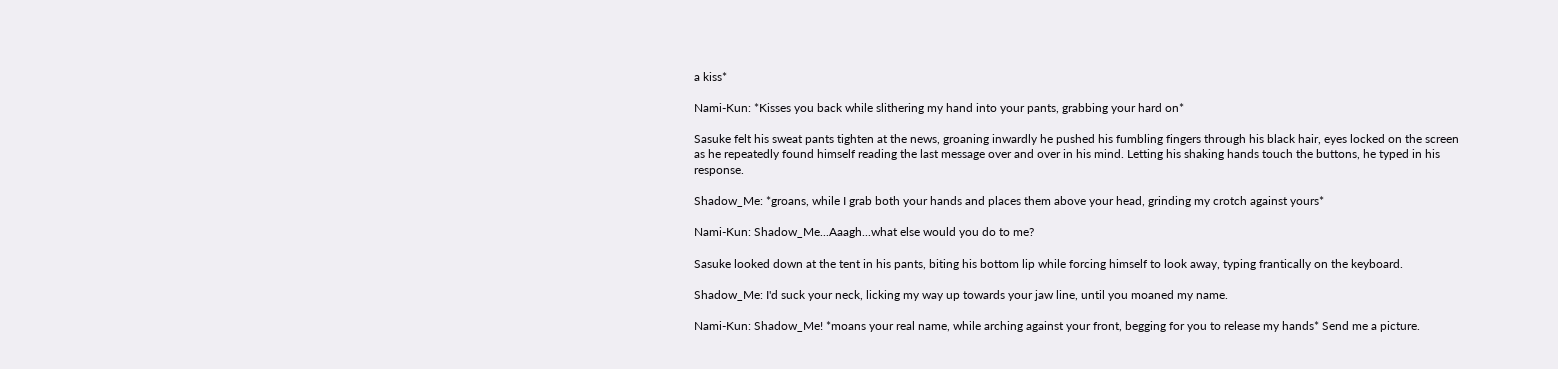a kiss*

Nami-Kun: *Kisses you back while slithering my hand into your pants, grabbing your hard on*

Sasuke felt his sweat pants tighten at the news, groaning inwardly he pushed his fumbling fingers through his black hair, eyes locked on the screen as he repeatedly found himself reading the last message over and over in his mind. Letting his shaking hands touch the buttons, he typed in his response.

Shadow_Me: *groans, while I grab both your hands and places them above your head, grinding my crotch against yours*

Nami-Kun: Shadow_Me...Aaagh...what else would you do to me?

Sasuke looked down at the tent in his pants, biting his bottom lip while forcing himself to look away, typing frantically on the keyboard.

Shadow_Me: I'd suck your neck, licking my way up towards your jaw line, until you moaned my name.

Nami-Kun: Shadow_Me! *moans your real name, while arching against your front, begging for you to release my hands* Send me a picture.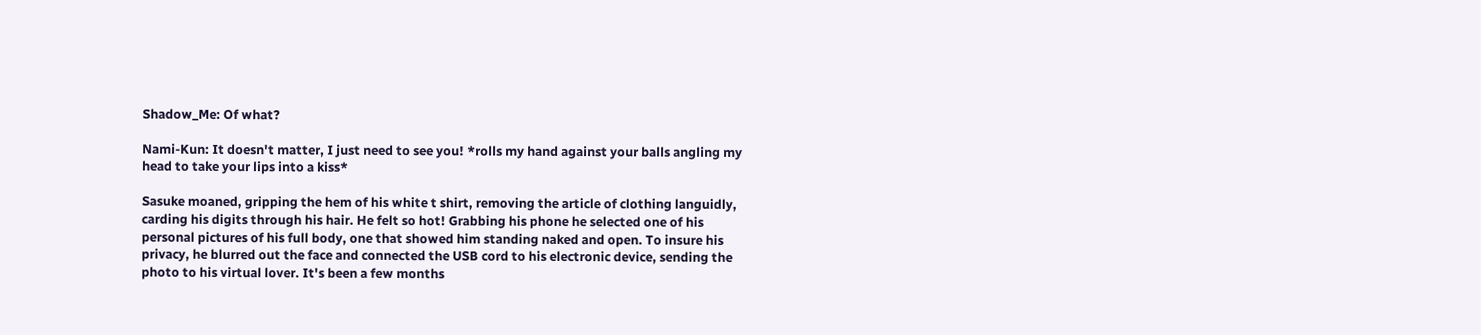Shadow_Me: Of what?

Nami-Kun: It doesn't matter, I just need to see you! *rolls my hand against your balls angling my head to take your lips into a kiss*

Sasuke moaned, gripping the hem of his white t shirt, removing the article of clothing languidly, carding his digits through his hair. He felt so hot! Grabbing his phone he selected one of his personal pictures of his full body, one that showed him standing naked and open. To insure his privacy, he blurred out the face and connected the USB cord to his electronic device, sending the photo to his virtual lover. It's been a few months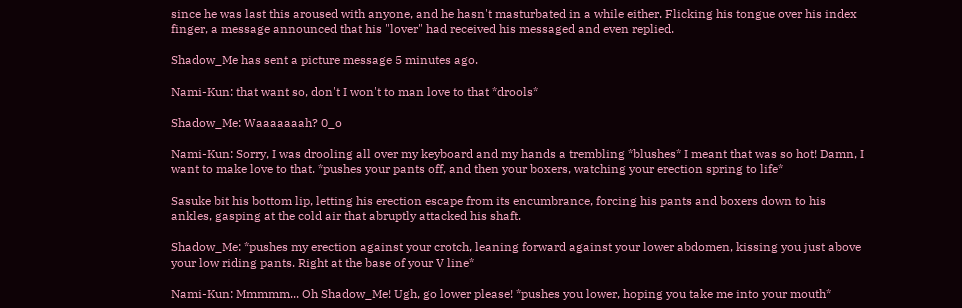since he was last this aroused with anyone, and he hasn't masturbated in a while either. Flicking his tongue over his index finger, a message announced that his "lover" had received his messaged and even replied.

Shadow_Me has sent a picture message 5 minutes ago.

Nami-Kun: that want so, don't I won't to man love to that *drools*

Shadow_Me: Waaaaaaah? 0_o

Nami-Kun: Sorry, I was drooling all over my keyboard and my hands a trembling *blushes* I meant that was so hot! Damn, I want to make love to that. *pushes your pants off, and then your boxers, watching your erection spring to life*

Sasuke bit his bottom lip, letting his erection escape from its encumbrance, forcing his pants and boxers down to his ankles, gasping at the cold air that abruptly attacked his shaft.

Shadow_Me: *pushes my erection against your crotch, leaning forward against your lower abdomen, kissing you just above your low riding pants. Right at the base of your V line*

Nami-Kun: Mmmmm... Oh Shadow_Me! Ugh, go lower please! *pushes you lower, hoping you take me into your mouth*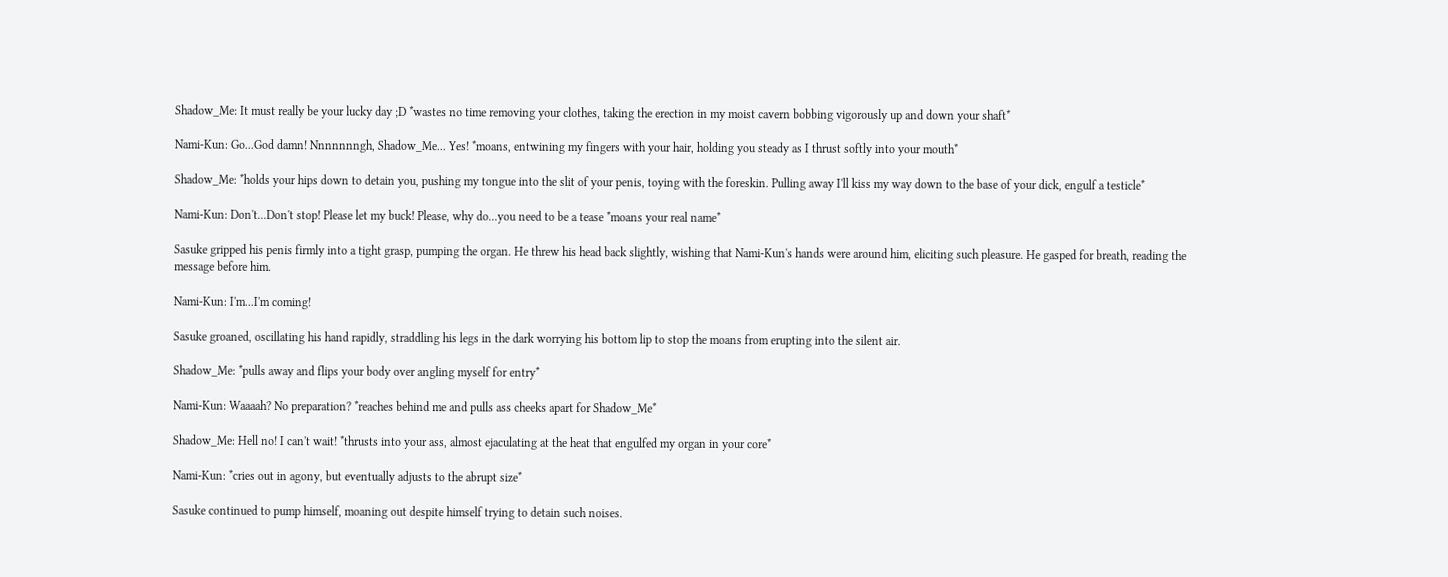Shadow_Me: It must really be your lucky day ;D *wastes no time removing your clothes, taking the erection in my moist cavern bobbing vigorously up and down your shaft*

Nami-Kun: Go...God damn! Nnnnnnngh, Shadow_Me... Yes! *moans, entwining my fingers with your hair, holding you steady as I thrust softly into your mouth*

Shadow_Me: *holds your hips down to detain you, pushing my tongue into the slit of your penis, toying with the foreskin. Pulling away I'll kiss my way down to the base of your dick, engulf a testicle*

Nami-Kun: Don't...Don't stop! Please let my buck! Please, why do...you need to be a tease *moans your real name*

Sasuke gripped his penis firmly into a tight grasp, pumping the organ. He threw his head back slightly, wishing that Nami-Kun's hands were around him, eliciting such pleasure. He gasped for breath, reading the message before him.

Nami-Kun: I'm...I'm coming!

Sasuke groaned, oscillating his hand rapidly, straddling his legs in the dark worrying his bottom lip to stop the moans from erupting into the silent air.

Shadow_Me: *pulls away and flips your body over angling myself for entry*

Nami-Kun: Waaaah? No preparation? *reaches behind me and pulls ass cheeks apart for Shadow_Me*

Shadow_Me: Hell no! I can't wait! *thrusts into your ass, almost ejaculating at the heat that engulfed my organ in your core*

Nami-Kun: *cries out in agony, but eventually adjusts to the abrupt size*

Sasuke continued to pump himself, moaning out despite himself trying to detain such noises.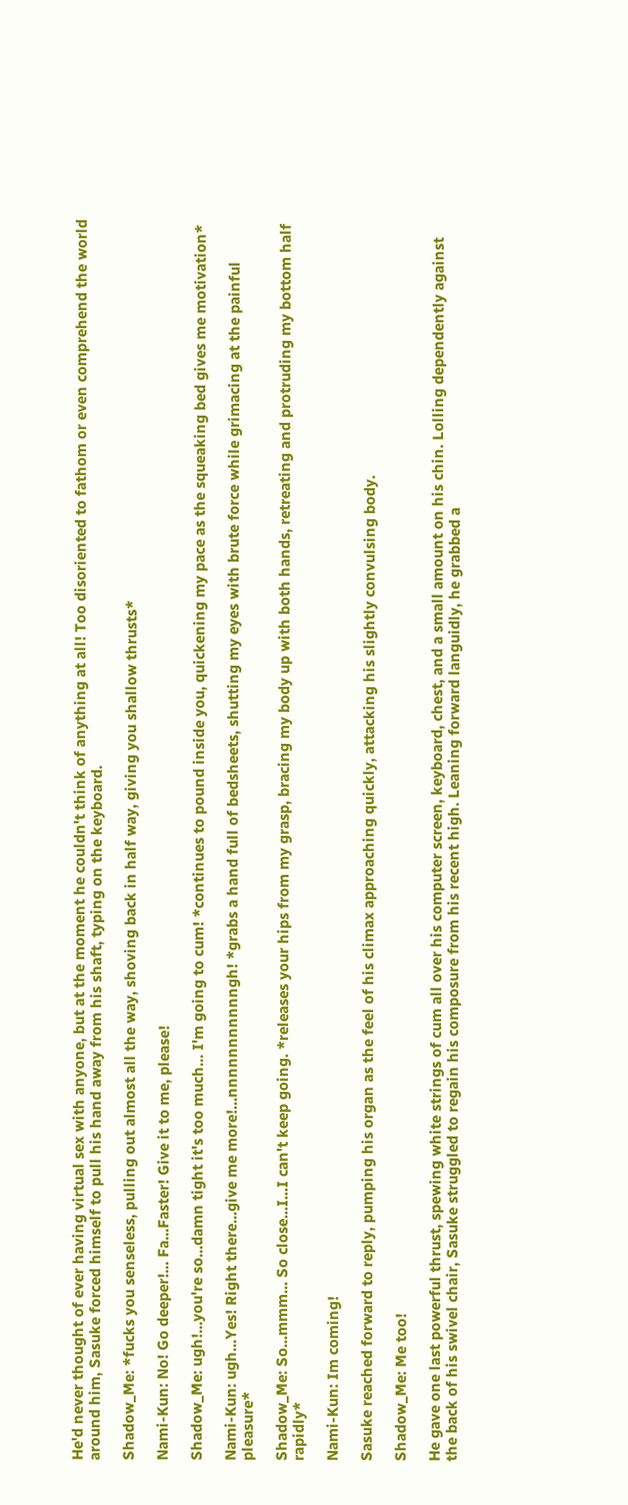He'd never thought of ever having virtual sex with anyone, but at the moment he couldn't think of anything at all! Too disoriented to fathom or even comprehend the world around him, Sasuke forced himself to pull his hand away from his shaft, typing on the keyboard.

Shadow_Me: *fucks you senseless, pulling out almost all the way, shoving back in half way, giving you shallow thrusts*

Nami-Kun: No! Go deeper!... Fa...Faster! Give it to me, please!

Shadow_Me: ugh!...you're so...damn tight it's too much... I'm going to cum! *continues to pound inside you, quickening my pace as the squeaking bed gives me motivation*

Nami-Kun: ugh...Yes! Right there...give me more!...nnnnnnnnnnngh! *grabs a hand full of bedsheets, shutting my eyes with brute force while grimacing at the painful pleasure*

Shadow_Me: So...mmm... So close...I...I can't keep going. *releases your hips from my grasp, bracing my body up with both hands, retreating and protruding my bottom half rapidly*

Nami-Kun: Im coming!

Sasuke reached forward to reply, pumping his organ as the feel of his climax approaching quickly, attacking his slightly convulsing body.

Shadow_Me: Me too!

He gave one last powerful thrust, spewing white strings of cum all over his computer screen, keyboard, chest, and a small amount on his chin. Lolling dependently against the back of his swivel chair, Sasuke struggled to regain his composure from his recent high. Leaning forward languidly, he grabbed a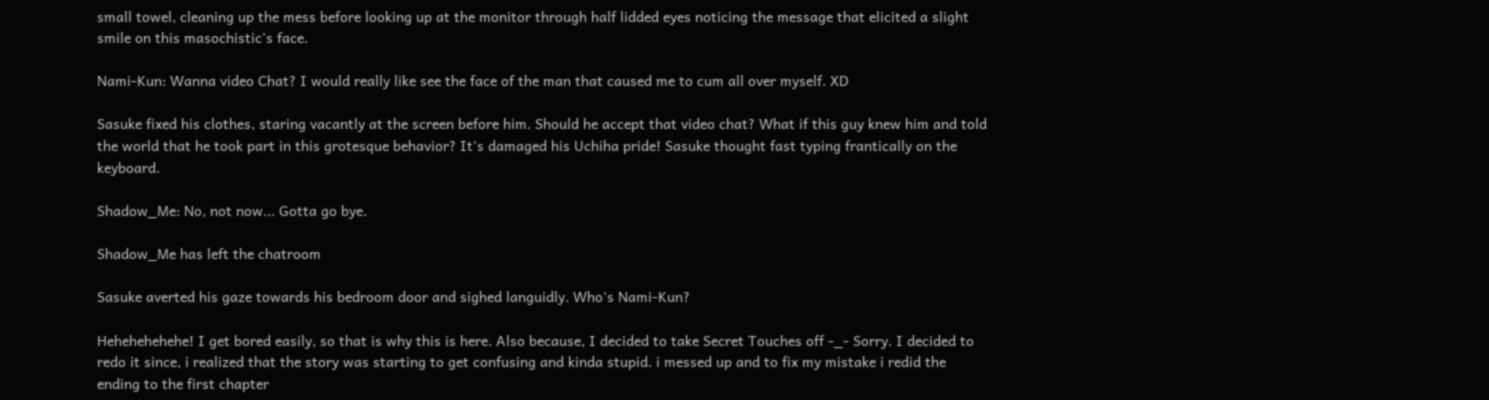small towel, cleaning up the mess before looking up at the monitor through half lidded eyes noticing the message that elicited a slight smile on this masochistic's face.

Nami-Kun: Wanna video Chat? I would really like see the face of the man that caused me to cum all over myself. XD

Sasuke fixed his clothes, staring vacantly at the screen before him. Should he accept that video chat? What if this guy knew him and told the world that he took part in this grotesque behavior? It's damaged his Uchiha pride! Sasuke thought fast typing frantically on the keyboard.

Shadow_Me: No, not now... Gotta go bye.

Shadow_Me has left the chatroom

Sasuke averted his gaze towards his bedroom door and sighed languidly. Who's Nami-Kun?

Hehehehehehe! I get bored easily, so that is why this is here. Also because, I decided to take Secret Touches off -_- Sorry. I decided to redo it since, i realized that the story was starting to get confusing and kinda stupid. i messed up and to fix my mistake i redid the ending to the first chapter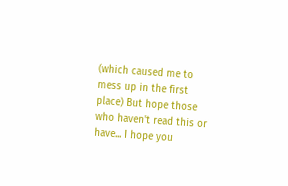(which caused me to mess up in the first place) But hope those who haven't read this or have... I hope you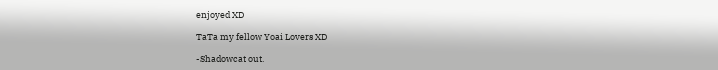enjoyed XD

TaTa my fellow Yoai Lovers XD

-Shadowcat out.